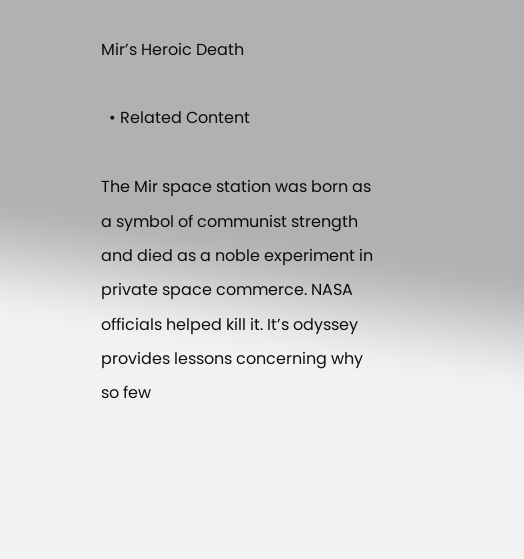Mir’s Heroic Death

  • Related Content

The Mir space station was born as a symbol of communist strength and died as a noble experiment in private space commerce. NASA officials helped kill it. It’s odyssey provides lessons concerning why so few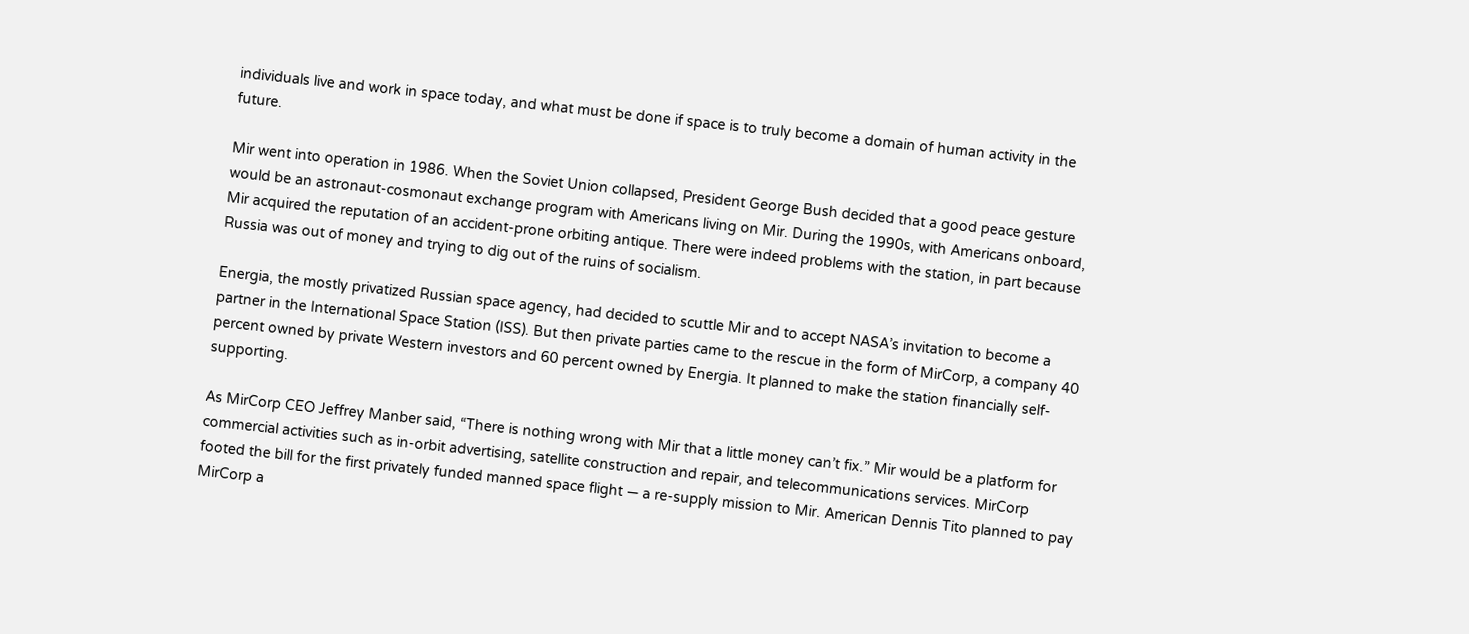individuals live and work in space today, and what must be done if space is to truly become a domain of human activity in the future.

Mir went into operation in 1986. When the Soviet Union collapsed, President George Bush decided that a good peace gesture would be an astronaut‐cosmonaut exchange program with Americans living on Mir. During the 1990s, with Americans onboard, Mir acquired the reputation of an accident‐prone orbiting antique. There were indeed problems with the station, in part because Russia was out of money and trying to dig out of the ruins of socialism.

Energia, the mostly privatized Russian space agency, had decided to scuttle Mir and to accept NASA’s invitation to become a partner in the International Space Station (ISS). But then private parties came to the rescue in the form of MirCorp, a company 40 percent owned by private Western investors and 60 percent owned by Energia. It planned to make the station financially self‐supporting.

As MirCorp CEO Jeffrey Manber said, “There is nothing wrong with Mir that a little money can’t fix.” Mir would be a platform for commercial activities such as in‐orbit advertising, satellite construction and repair, and telecommunications services. MirCorp footed the bill for the first privately funded manned space flight — a re‐supply mission to Mir. American Dennis Tito planned to pay MirCorp a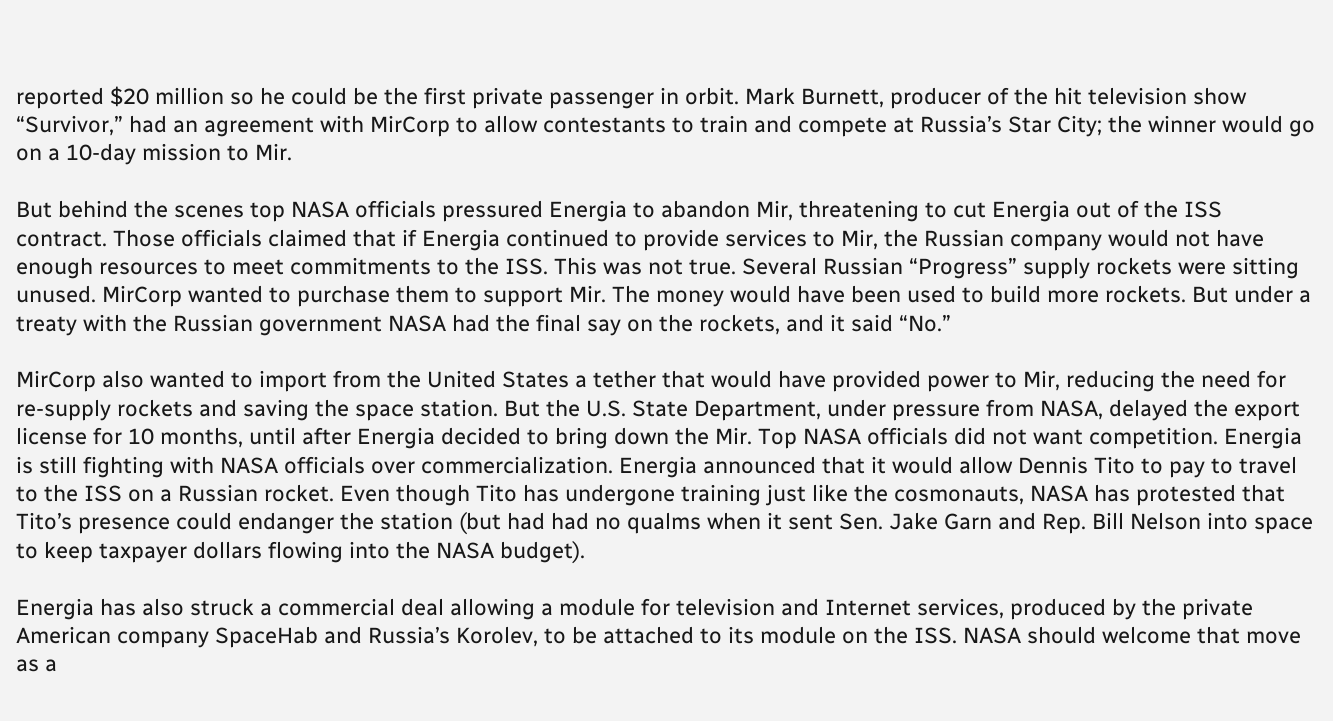reported $20 million so he could be the first private passenger in orbit. Mark Burnett, producer of the hit television show “Survivor,” had an agreement with MirCorp to allow contestants to train and compete at Russia’s Star City; the winner would go on a 10‐day mission to Mir.

But behind the scenes top NASA officials pressured Energia to abandon Mir, threatening to cut Energia out of the ISS contract. Those officials claimed that if Energia continued to provide services to Mir, the Russian company would not have enough resources to meet commitments to the ISS. This was not true. Several Russian “Progress” supply rockets were sitting unused. MirCorp wanted to purchase them to support Mir. The money would have been used to build more rockets. But under a treaty with the Russian government NASA had the final say on the rockets, and it said “No.”

MirCorp also wanted to import from the United States a tether that would have provided power to Mir, reducing the need for re‐supply rockets and saving the space station. But the U.S. State Department, under pressure from NASA, delayed the export license for 10 months, until after Energia decided to bring down the Mir. Top NASA officials did not want competition. Energia is still fighting with NASA officials over commercialization. Energia announced that it would allow Dennis Tito to pay to travel to the ISS on a Russian rocket. Even though Tito has undergone training just like the cosmonauts, NASA has protested that Tito’s presence could endanger the station (but had had no qualms when it sent Sen. Jake Garn and Rep. Bill Nelson into space to keep taxpayer dollars flowing into the NASA budget).

Energia has also struck a commercial deal allowing a module for television and Internet services, produced by the private American company SpaceHab and Russia’s Korolev, to be attached to its module on the ISS. NASA should welcome that move as a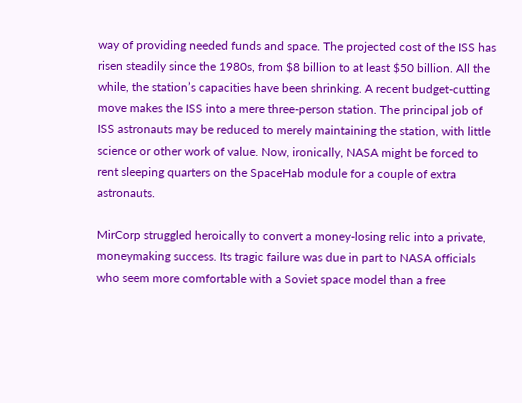way of providing needed funds and space. The projected cost of the ISS has risen steadily since the 1980s, from $8 billion to at least $50 billion. All the while, the station’s capacities have been shrinking. A recent budget‐cutting move makes the ISS into a mere three‐person station. The principal job of ISS astronauts may be reduced to merely maintaining the station, with little science or other work of value. Now, ironically, NASA might be forced to rent sleeping quarters on the SpaceHab module for a couple of extra astronauts.

MirCorp struggled heroically to convert a money‐losing relic into a private, moneymaking success. Its tragic failure was due in part to NASA officials who seem more comfortable with a Soviet space model than a free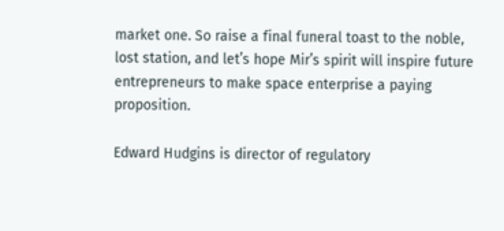market one. So raise a final funeral toast to the noble, lost station, and let’s hope Mir’s spirit will inspire future entrepreneurs to make space enterprise a paying proposition.

Edward Hudgins is director of regulatory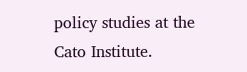policy studies at the Cato Institute.